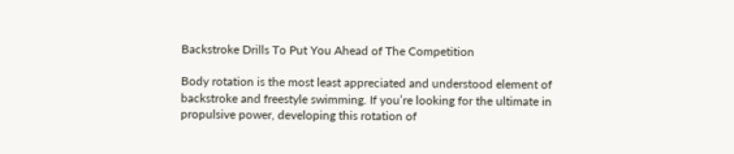Backstroke Drills To Put You Ahead of The Competition

Body rotation is the most least appreciated and understood element of backstroke and freestyle swimming. If you’re looking for the ultimate in propulsive power, developing this rotation of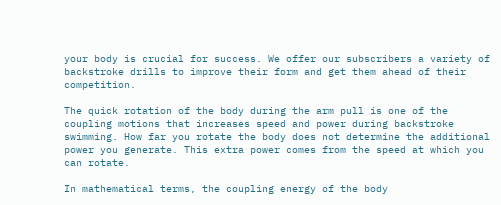your body is crucial for success. We offer our subscribers a variety of backstroke drills to improve their form and get them ahead of their competition.

The quick rotation of the body during the arm pull is one of the coupling motions that increases speed and power during backstroke swimming. How far you rotate the body does not determine the additional power you generate. This extra power comes from the speed at which you can rotate.

In mathematical terms, the coupling energy of the body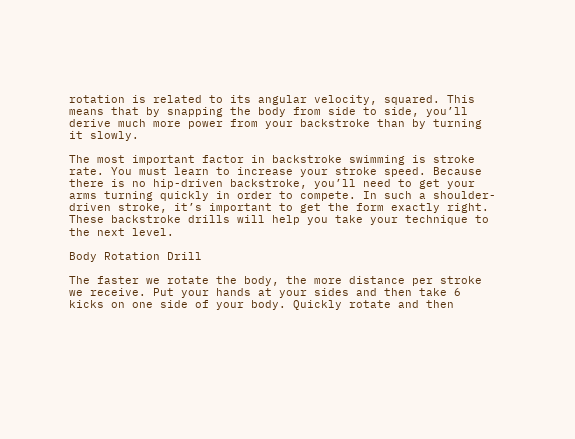rotation is related to its angular velocity, squared. This means that by snapping the body from side to side, you’ll derive much more power from your backstroke than by turning it slowly.

The most important factor in backstroke swimming is stroke rate. You must learn to increase your stroke speed. Because there is no hip-driven backstroke, you’ll need to get your arms turning quickly in order to compete. In such a shoulder-driven stroke, it’s important to get the form exactly right. These backstroke drills will help you take your technique to the next level.

Body Rotation Drill

The faster we rotate the body, the more distance per stroke we receive. Put your hands at your sides and then take 6 kicks on one side of your body. Quickly rotate and then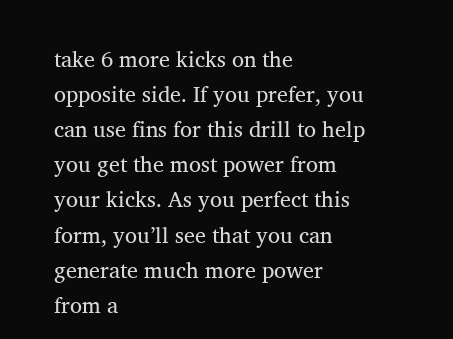take 6 more kicks on the opposite side. If you prefer, you can use fins for this drill to help you get the most power from your kicks. As you perfect this form, you’ll see that you can generate much more power from a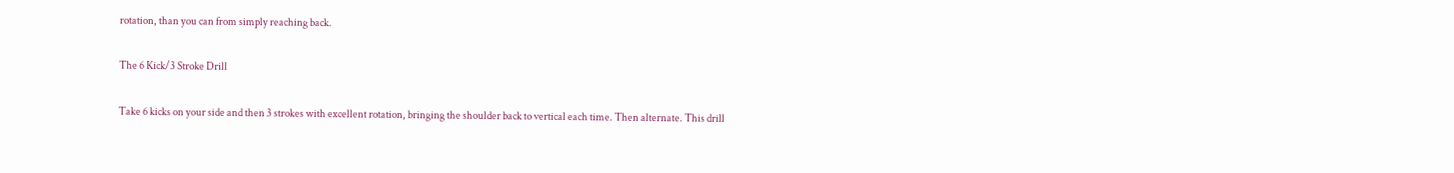rotation, than you can from simply reaching back.

The 6 Kick/3 Stroke Drill

Take 6 kicks on your side and then 3 strokes with excellent rotation, bringing the shoulder back to vertical each time. Then alternate. This drill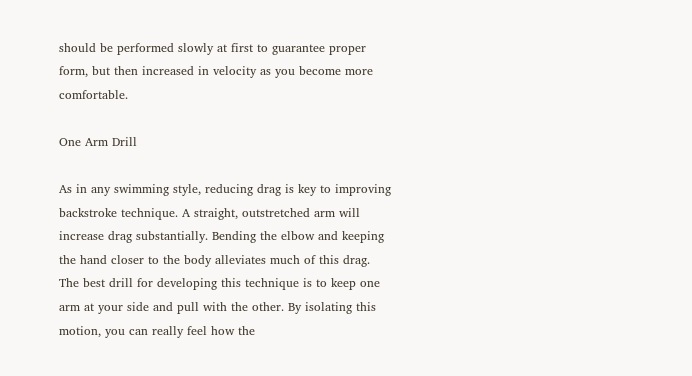should be performed slowly at first to guarantee proper form, but then increased in velocity as you become more comfortable.

One Arm Drill

As in any swimming style, reducing drag is key to improving backstroke technique. A straight, outstretched arm will increase drag substantially. Bending the elbow and keeping the hand closer to the body alleviates much of this drag. The best drill for developing this technique is to keep one arm at your side and pull with the other. By isolating this motion, you can really feel how the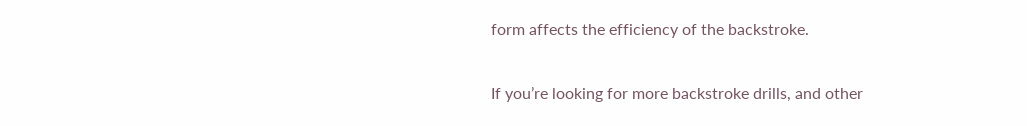form affects the efficiency of the backstroke.

If you’re looking for more backstroke drills, and other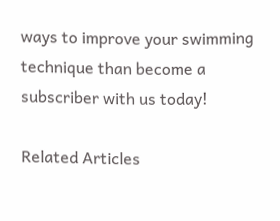ways to improve your swimming technique than become a subscriber with us today!

Related Articles